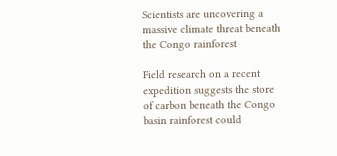Scientists are uncovering a massive climate threat beneath the Congo rainforest

Field research on a recent expedition suggests the store of carbon beneath the Congo basin rainforest could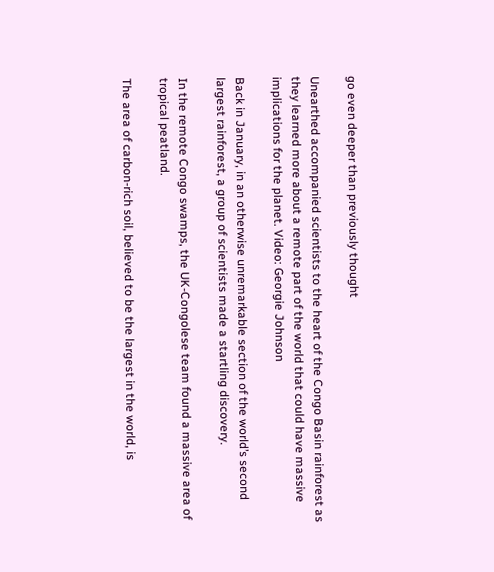go even deeper than previously thought

Unearthed accompanied scientists to the heart of the Congo Basin rainforest as they learned more about a remote part of the world that could have massive implications for the planet. Video: Georgie Johnson

Back in January, in an otherwise unremarkable section of the world’s second largest rainforest, a group of scientists made a startling discovery.

In the remote Congo swamps, the UK-Congolese team found a massive area of tropical peatland.

The area of carbon-rich soil, believed to be the largest in the world, is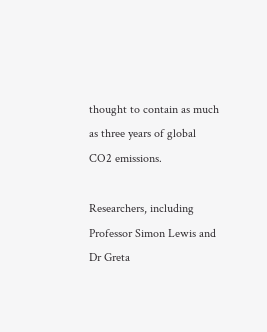thought to contain as much as three years of global CO2 emissions.

Researchers, including Professor Simon Lewis and Dr Greta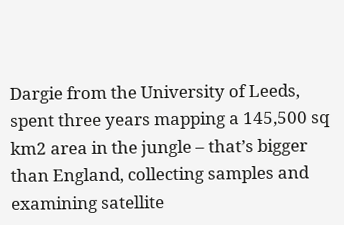Dargie from the University of Leeds, spent three years mapping a 145,500 sq km2 area in the jungle – that’s bigger than England, collecting samples and examining satellite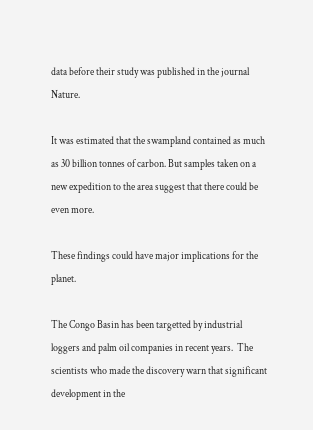data before their study was published in the journal Nature.

It was estimated that the swampland contained as much as 30 billion tonnes of carbon. But samples taken on a new expedition to the area suggest that there could be even more.

These findings could have major implications for the planet.

The Congo Basin has been targetted by industrial loggers and palm oil companies in recent years.  The scientists who made the discovery warn that significant development in the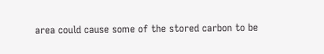area could cause some of the stored carbon to be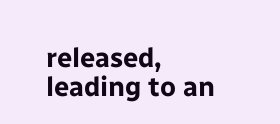released, leading to an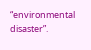“environmental disaster”.